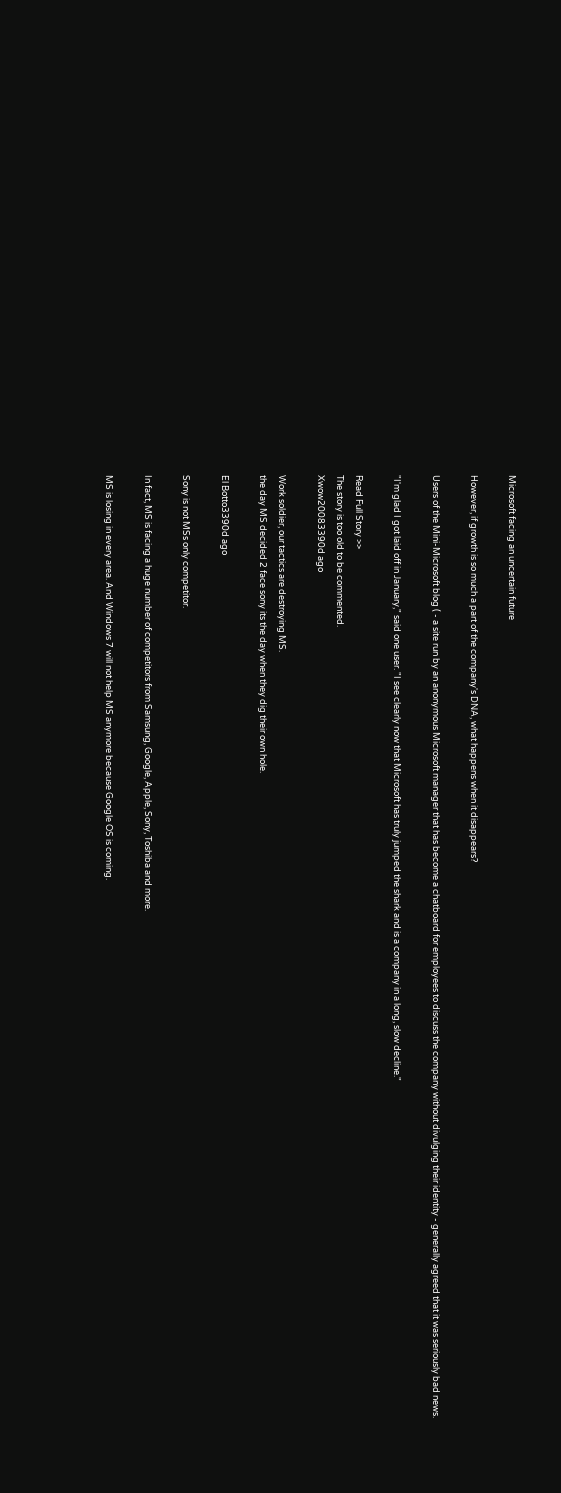Microsoft facing an uncertain future

However, if growth is so much a part of the company's DNA, what happens when it disappears?

Users of the Mini-Microsoft blog ( - a site run by an anonymous Microsoft manager that has become a chatboard for employees to discuss the company without divulging their identity - generally agreed that it was seriously bad news.

"I'm glad I got laid off in January," said one user. "I see clearly now that Microsoft has truly jumped the shark and is a company in a long, slow decline."

Read Full Story >>
The story is too old to be commented.
Xwow20083390d ago

Work soldier, our tactics are destroying MS.
the day MS decided 2 face sony its the day when they dig their own hole.

El Botto3390d ago

Sony is not MSs only competitor.

In fact, MS is facing a huge number of competitors from Samsung, Google, Apple, Sony, Toshiba and more.

MS is losing in every area. And Windows 7 will not help MS anymore because Google OS is coming.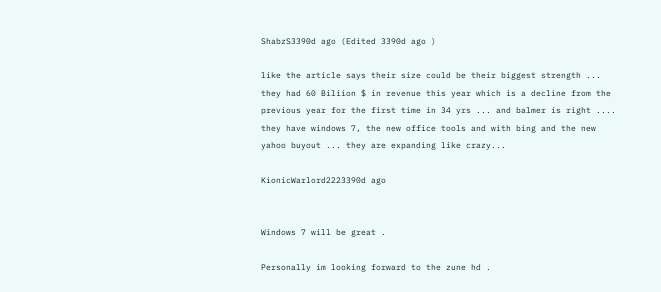ShabzS3390d ago (Edited 3390d ago )

like the article says their size could be their biggest strength ... they had 60 Biliion $ in revenue this year which is a decline from the previous year for the first time in 34 yrs ... and balmer is right .... they have windows 7, the new office tools and with bing and the new yahoo buyout ... they are expanding like crazy...

KionicWarlord2223390d ago


Windows 7 will be great .

Personally im looking forward to the zune hd .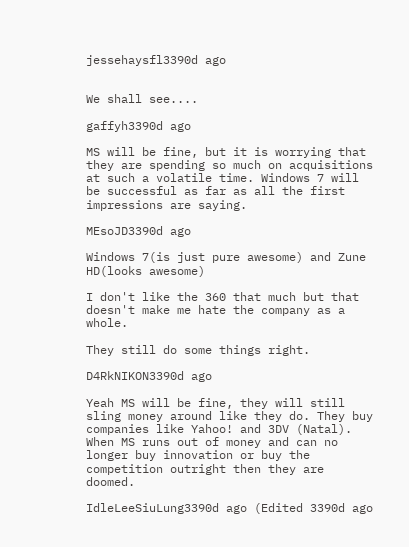jessehaysfl3390d ago


We shall see....

gaffyh3390d ago

MS will be fine, but it is worrying that they are spending so much on acquisitions at such a volatile time. Windows 7 will be successful as far as all the first impressions are saying.

MEsoJD3390d ago

Windows 7(is just pure awesome) and Zune HD(looks awesome)

I don't like the 360 that much but that doesn't make me hate the company as a whole.

They still do some things right.

D4RkNIKON3390d ago

Yeah MS will be fine, they will still sling money around like they do. They buy companies like Yahoo! and 3DV (Natal). When MS runs out of money and can no longer buy innovation or buy the competition outright then they are doomed.

IdleLeeSiuLung3390d ago (Edited 3390d ago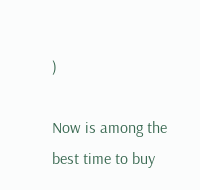)

Now is among the best time to buy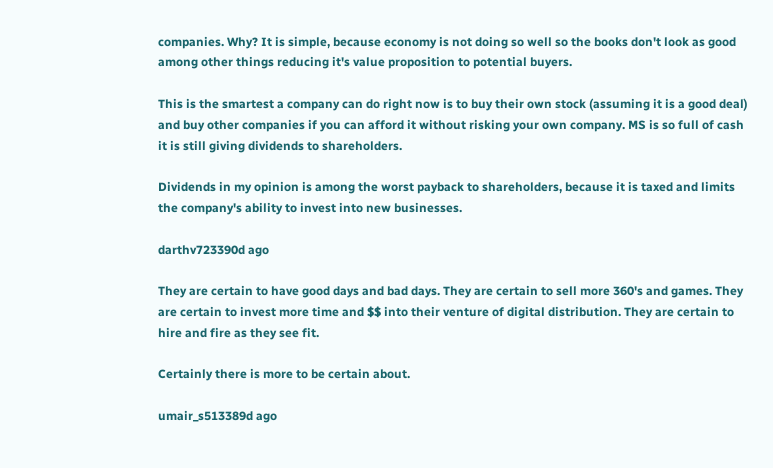companies. Why? It is simple, because economy is not doing so well so the books don't look as good among other things reducing it's value proposition to potential buyers.

This is the smartest a company can do right now is to buy their own stock (assuming it is a good deal) and buy other companies if you can afford it without risking your own company. MS is so full of cash it is still giving dividends to shareholders.

Dividends in my opinion is among the worst payback to shareholders, because it is taxed and limits the company's ability to invest into new businesses.

darthv723390d ago

They are certain to have good days and bad days. They are certain to sell more 360's and games. They are certain to invest more time and $$ into their venture of digital distribution. They are certain to hire and fire as they see fit.

Certainly there is more to be certain about.

umair_s513389d ago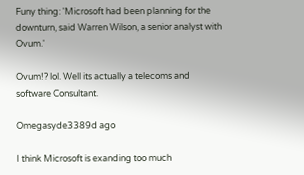Funy thing: 'Microsoft had been planning for the downturn, said Warren Wilson, a senior analyst with Ovum.'

Ovum!? lol. Well its actually a telecoms and software Consultant.

Omegasyde3389d ago

I think Microsoft is exanding too much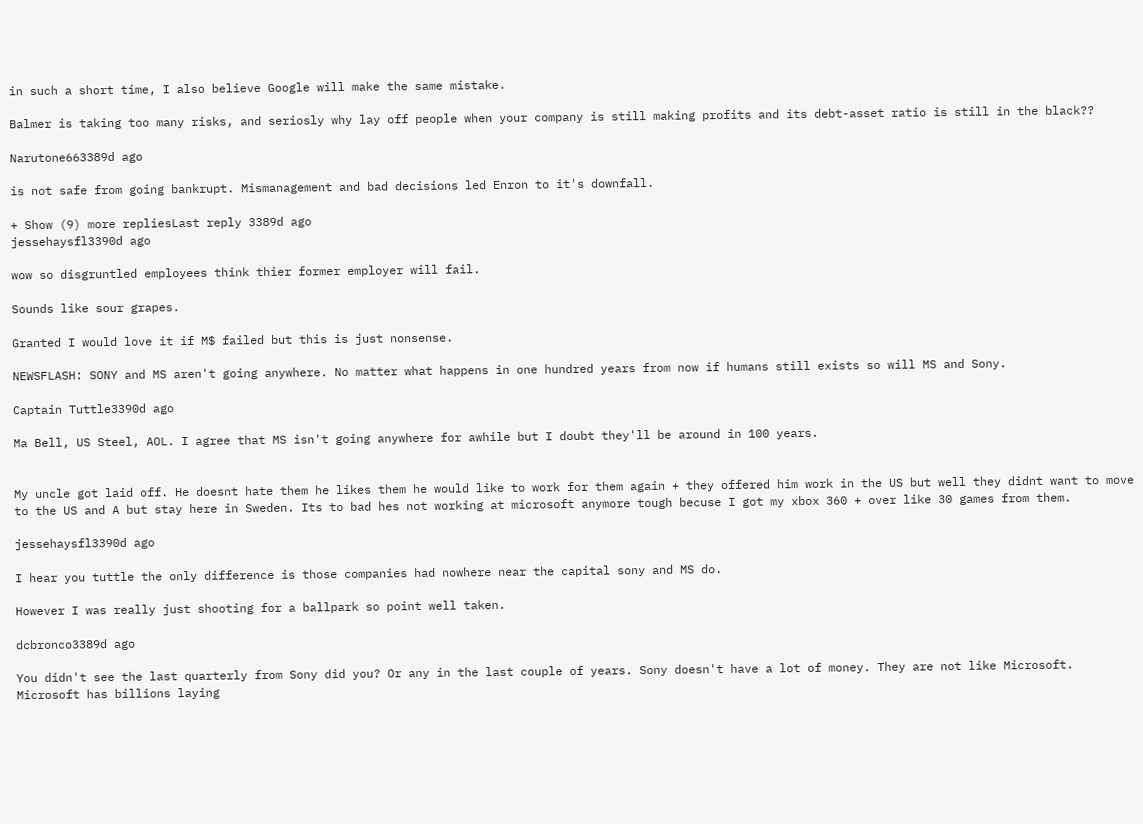in such a short time, I also believe Google will make the same mistake.

Balmer is taking too many risks, and seriosly why lay off people when your company is still making profits and its debt-asset ratio is still in the black??

Narutone663389d ago

is not safe from going bankrupt. Mismanagement and bad decisions led Enron to it's downfall.

+ Show (9) more repliesLast reply 3389d ago
jessehaysfl3390d ago

wow so disgruntled employees think thier former employer will fail.

Sounds like sour grapes.

Granted I would love it if M$ failed but this is just nonsense.

NEWSFLASH: SONY and MS aren't going anywhere. No matter what happens in one hundred years from now if humans still exists so will MS and Sony.

Captain Tuttle3390d ago

Ma Bell, US Steel, AOL. I agree that MS isn't going anywhere for awhile but I doubt they'll be around in 100 years.


My uncle got laid off. He doesnt hate them he likes them he would like to work for them again + they offered him work in the US but well they didnt want to move to the US and A but stay here in Sweden. Its to bad hes not working at microsoft anymore tough becuse I got my xbox 360 + over like 30 games from them.

jessehaysfl3390d ago

I hear you tuttle the only difference is those companies had nowhere near the capital sony and MS do.

However I was really just shooting for a ballpark so point well taken.

dcbronco3389d ago

You didn't see the last quarterly from Sony did you? Or any in the last couple of years. Sony doesn't have a lot of money. They are not like Microsoft. Microsoft has billions laying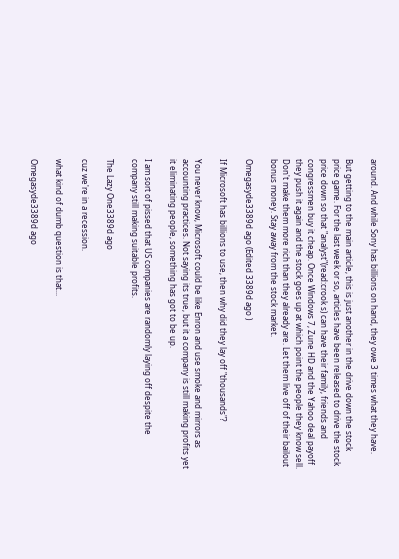around. And while Sony has billions on hand, they owe 3 times what they have.

But getting to the main article, this is just another in the drive down the stock price game. For the last week or so, articles have been released to drive the stock price down so that "analyst"(read:crook s) can have their family, friends and congressmen buy it cheap. Once Windows 7, Zune HD and the Yahoo deal payoff they push it again and the stock goes up at which point the people they know sell. Don't make them more rich than they already are. Let them live off of their bailout bonus money. Stay away from the stock market.

Omegasyde3389d ago (Edited 3389d ago )

If Microsoft has billions to use, then why did they lay off "thousands"?

You never know, Microsoft could be like Enron and use smoke and mirrors as accounting practices. Not saying its true, but it a company is still making profits yet it eliminating people, something has got to be up.

I am sort of pissed that US companies are randomly laying off despite the company still making suitable profits.

The Lazy One3389d ago

cuz we're in a recession.

what kind of dumb question is that...

Omegasyde3389d ago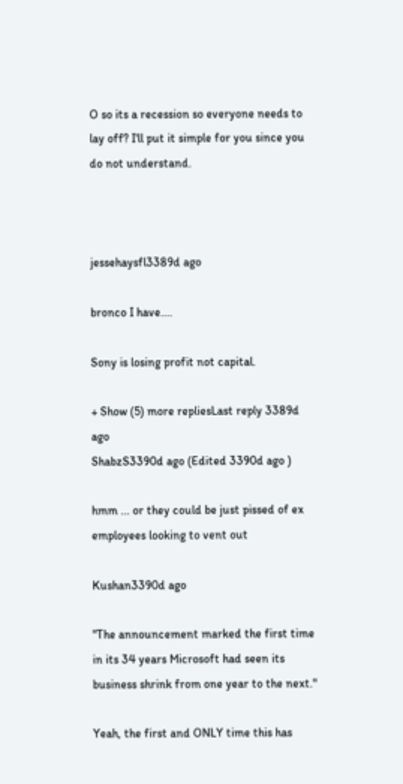O so its a recession so everyone needs to lay off? I'll put it simple for you since you do not understand.



jessehaysfl3389d ago

bronco I have....

Sony is losing profit not capital.

+ Show (5) more repliesLast reply 3389d ago
ShabzS3390d ago (Edited 3390d ago )

hmm ... or they could be just pissed of ex employees looking to vent out

Kushan3390d ago

"The announcement marked the first time in its 34 years Microsoft had seen its business shrink from one year to the next."

Yeah, the first and ONLY time this has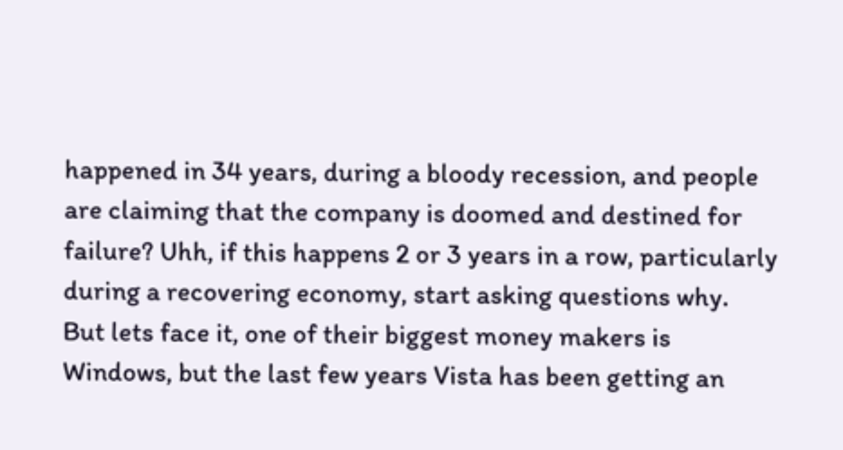happened in 34 years, during a bloody recession, and people are claiming that the company is doomed and destined for failure? Uhh, if this happens 2 or 3 years in a row, particularly during a recovering economy, start asking questions why.
But lets face it, one of their biggest money makers is Windows, but the last few years Vista has been getting an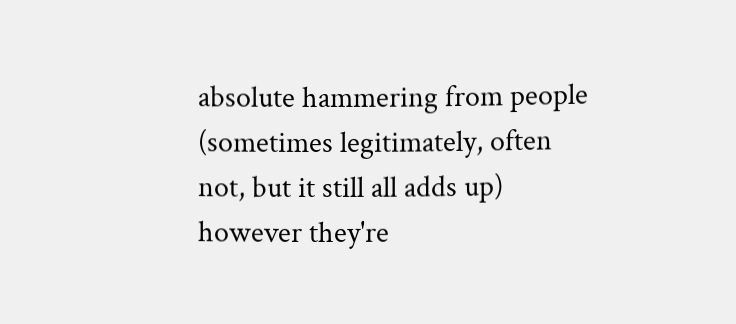absolute hammering from people (sometimes legitimately, often not, but it still all adds up) however they're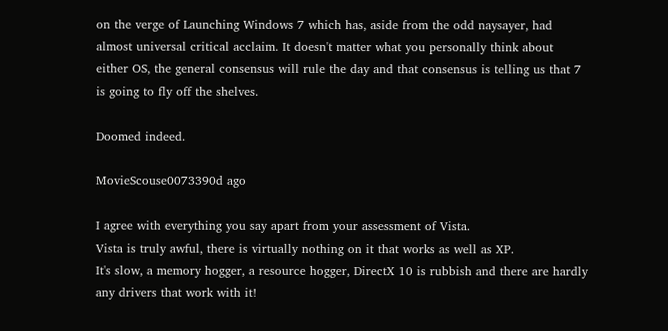on the verge of Launching Windows 7 which has, aside from the odd naysayer, had almost universal critical acclaim. It doesn't matter what you personally think about either OS, the general consensus will rule the day and that consensus is telling us that 7 is going to fly off the shelves.

Doomed indeed.

MovieScouse0073390d ago

I agree with everything you say apart from your assessment of Vista.
Vista is truly awful, there is virtually nothing on it that works as well as XP.
It's slow, a memory hogger, a resource hogger, DirectX 10 is rubbish and there are hardly any drivers that work with it!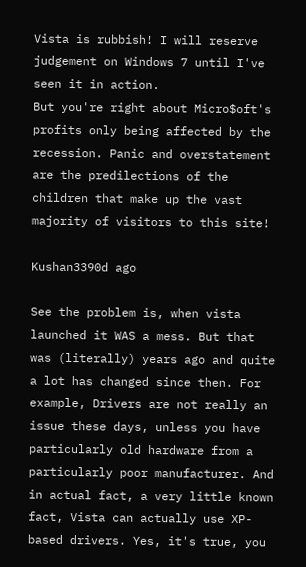Vista is rubbish! I will reserve judgement on Windows 7 until I've seen it in action.
But you're right about Micro$oft's profits only being affected by the recession. Panic and overstatement are the predilections of the children that make up the vast majority of visitors to this site!

Kushan3390d ago

See the problem is, when vista launched it WAS a mess. But that was (literally) years ago and quite a lot has changed since then. For example, Drivers are not really an issue these days, unless you have particularly old hardware from a particularly poor manufacturer. And in actual fact, a very little known fact, Vista can actually use XP-based drivers. Yes, it's true, you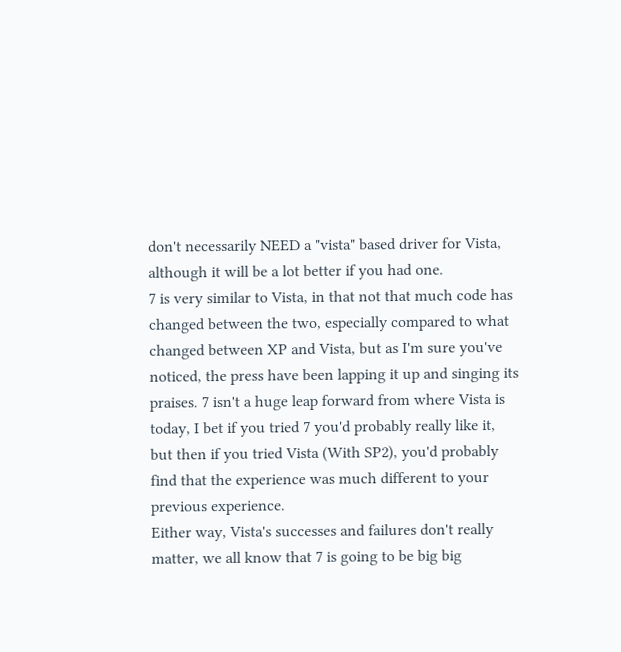don't necessarily NEED a "vista" based driver for Vista, although it will be a lot better if you had one.
7 is very similar to Vista, in that not that much code has changed between the two, especially compared to what changed between XP and Vista, but as I'm sure you've noticed, the press have been lapping it up and singing its praises. 7 isn't a huge leap forward from where Vista is today, I bet if you tried 7 you'd probably really like it, but then if you tried Vista (With SP2), you'd probably find that the experience was much different to your previous experience.
Either way, Vista's successes and failures don't really matter, we all know that 7 is going to be big big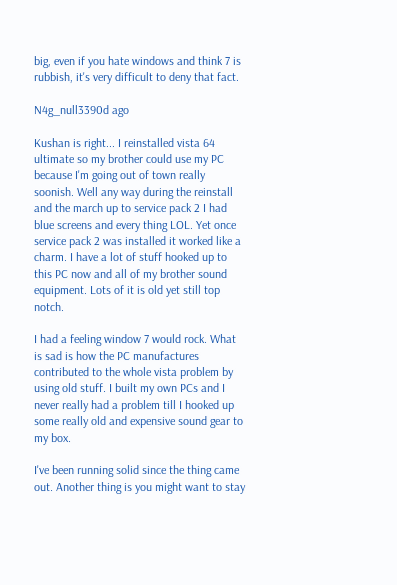big, even if you hate windows and think 7 is rubbish, it's very difficult to deny that fact.

N4g_null3390d ago

Kushan is right... I reinstalled vista 64 ultimate so my brother could use my PC because I'm going out of town really soonish. Well any way during the reinstall and the march up to service pack 2 I had blue screens and every thing LOL. Yet once service pack 2 was installed it worked like a charm. I have a lot of stuff hooked up to this PC now and all of my brother sound equipment. Lots of it is old yet still top notch.

I had a feeling window 7 would rock. What is sad is how the PC manufactures contributed to the whole vista problem by using old stuff. I built my own PCs and I never really had a problem till I hooked up some really old and expensive sound gear to my box.

I've been running solid since the thing came out. Another thing is you might want to stay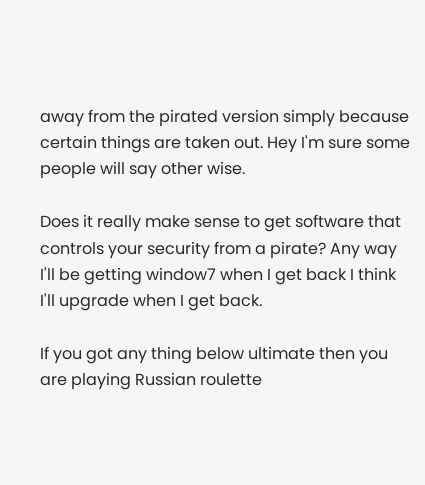away from the pirated version simply because certain things are taken out. Hey I'm sure some people will say other wise.

Does it really make sense to get software that controls your security from a pirate? Any way I'll be getting window7 when I get back I think I'll upgrade when I get back.

If you got any thing below ultimate then you are playing Russian roulette